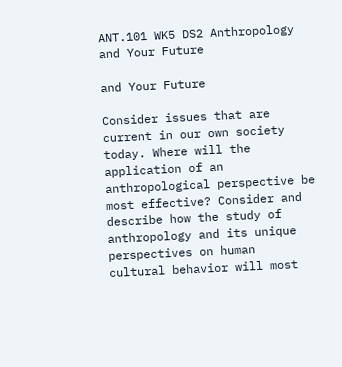ANT.101 WK5 DS2 Anthropology and Your Future

and Your Future

Consider issues that are current in our own society today. Where will the
application of an anthropological perspective be most effective? Consider and
describe how the study of anthropology and its unique perspectives on human
cultural behavior will most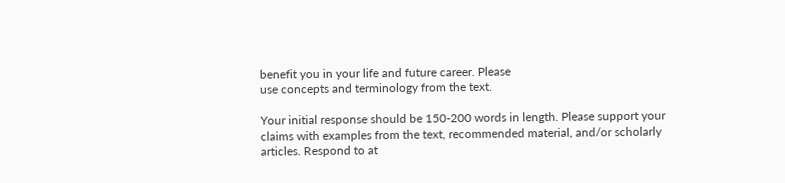benefit you in your life and future career. Please
use concepts and terminology from the text.

Your initial response should be 150-200 words in length. Please support your
claims with examples from the text, recommended material, and/or scholarly
articles. Respond to at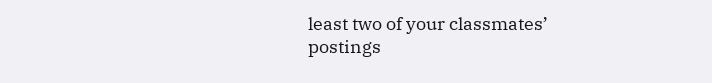least two of your classmates’ postings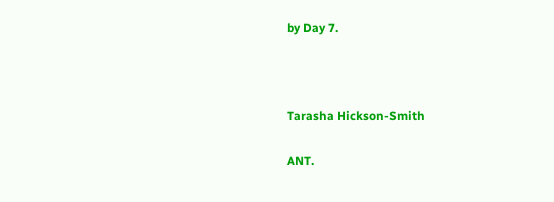by Day 7.



Tarasha Hickson-Smith

ANT.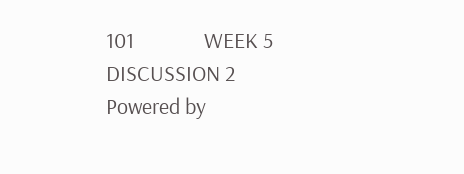101              WEEK 5                 DISCUSSION 2
Powered by